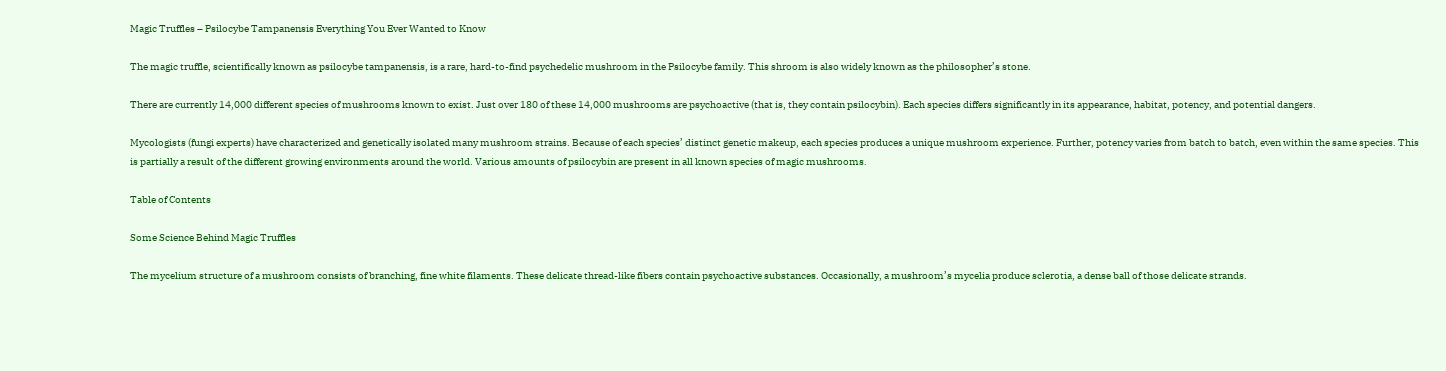Magic Truffles – Psilocybe Tampanensis Everything You Ever Wanted to Know

The magic truffle, scientifically known as psilocybe tampanensis, is a rare, hard-to-find psychedelic mushroom in the Psilocybe family. This shroom is also widely known as the philosopher’s stone.

There are currently 14,000 different species of mushrooms known to exist. Just over 180 of these 14,000 mushrooms are psychoactive (that is, they contain psilocybin). Each species differs significantly in its appearance, habitat, potency, and potential dangers.

Mycologists (fungi experts) have characterized and genetically isolated many mushroom strains. Because of each species’ distinct genetic makeup, each species produces a unique mushroom experience. Further, potency varies from batch to batch, even within the same species. This is partially a result of the different growing environments around the world. Various amounts of psilocybin are present in all known species of magic mushrooms.

Table of Contents

Some Science Behind Magic Truffles

The mycelium structure of a mushroom consists of branching, fine white filaments. These delicate thread-like fibers contain psychoactive substances. Occasionally, a mushroom’s mycelia produce sclerotia, a dense ball of those delicate strands.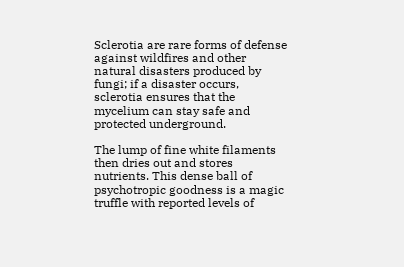Sclerotia are rare forms of defense against wildfires and other natural disasters produced by fungi; if a disaster occurs, sclerotia ensures that the mycelium can stay safe and protected underground.

The lump of fine white filaments then dries out and stores nutrients. This dense ball of psychotropic goodness is a magic truffle with reported levels of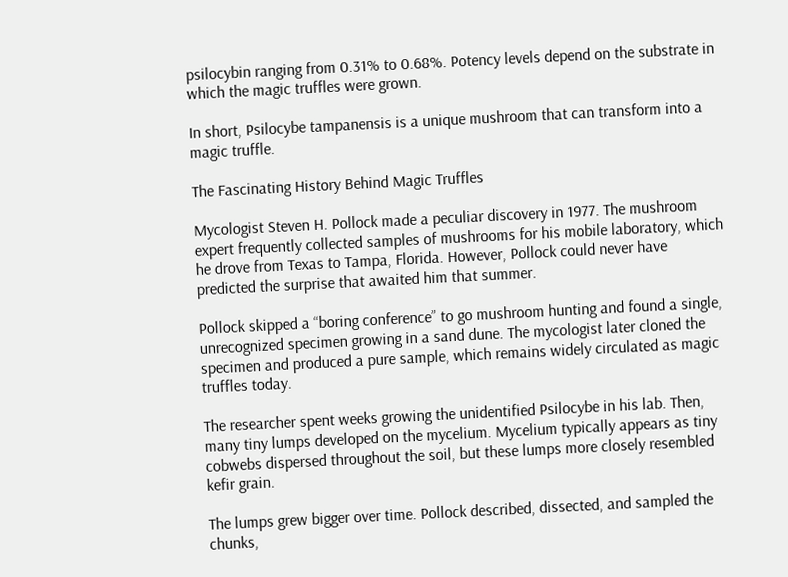psilocybin ranging from 0.31% to 0.68%. Potency levels depend on the substrate in which the magic truffles were grown.

In short, Psilocybe tampanensis is a unique mushroom that can transform into a magic truffle.

The Fascinating History Behind Magic Truffles

Mycologist Steven H. Pollock made a peculiar discovery in 1977. The mushroom expert frequently collected samples of mushrooms for his mobile laboratory, which he drove from Texas to Tampa, Florida. However, Pollock could never have predicted the surprise that awaited him that summer.

Pollock skipped a “boring conference” to go mushroom hunting and found a single, unrecognized specimen growing in a sand dune. The mycologist later cloned the specimen and produced a pure sample, which remains widely circulated as magic truffles today.

The researcher spent weeks growing the unidentified Psilocybe in his lab. Then, many tiny lumps developed on the mycelium. Mycelium typically appears as tiny cobwebs dispersed throughout the soil, but these lumps more closely resembled kefir grain.

The lumps grew bigger over time. Pollock described, dissected, and sampled the chunks,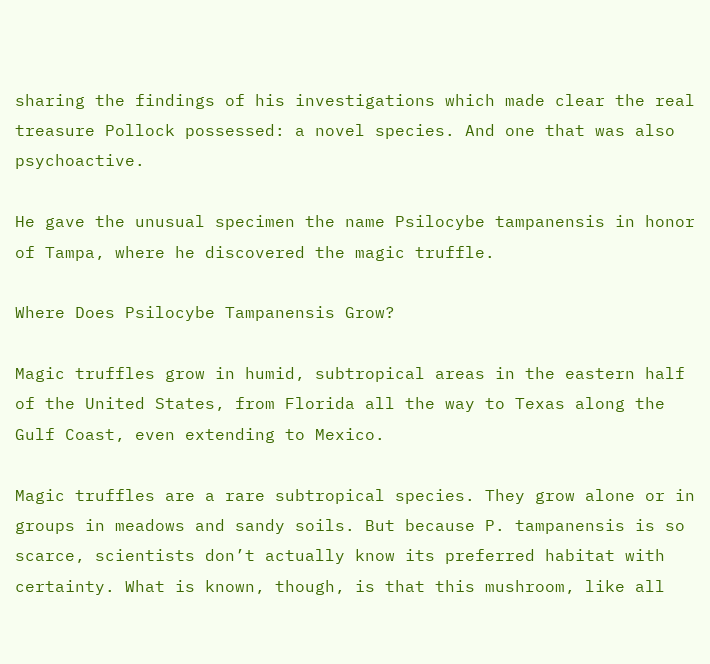sharing the findings of his investigations which made clear the real treasure Pollock possessed: a novel species. And one that was also psychoactive.

He gave the unusual specimen the name Psilocybe tampanensis in honor of Tampa, where he discovered the magic truffle.

Where Does Psilocybe Tampanensis Grow?

Magic truffles grow in humid, subtropical areas in the eastern half of the United States, from Florida all the way to Texas along the Gulf Coast, even extending to Mexico.

Magic truffles are a rare subtropical species. They grow alone or in groups in meadows and sandy soils. But because P. tampanensis is so scarce, scientists don’t actually know its preferred habitat with certainty. What is known, though, is that this mushroom, like all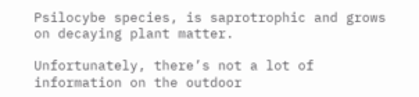Psilocybe species, is saprotrophic and grows on decaying plant matter.

Unfortunately, there’s not a lot of information on the outdoor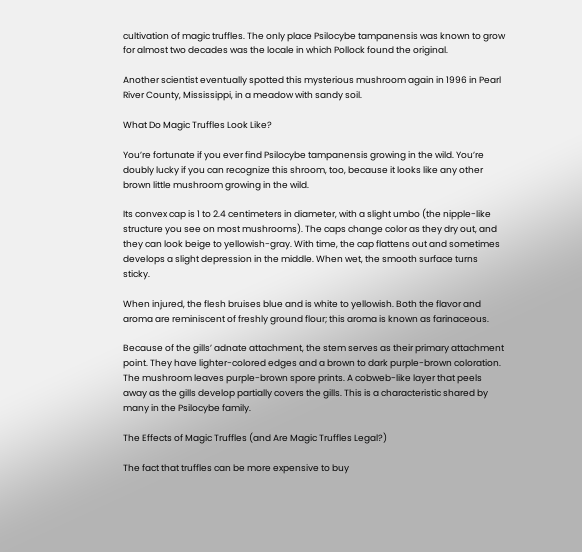cultivation of magic truffles. The only place Psilocybe tampanensis was known to grow for almost two decades was the locale in which Pollock found the original.

Another scientist eventually spotted this mysterious mushroom again in 1996 in Pearl River County, Mississippi, in a meadow with sandy soil.

What Do Magic Truffles Look Like?

You’re fortunate if you ever find Psilocybe tampanensis growing in the wild. You’re doubly lucky if you can recognize this shroom, too, because it looks like any other brown little mushroom growing in the wild.

Its convex cap is 1 to 2.4 centimeters in diameter, with a slight umbo (the nipple-like structure you see on most mushrooms). The caps change color as they dry out, and they can look beige to yellowish-gray. With time, the cap flattens out and sometimes develops a slight depression in the middle. When wet, the smooth surface turns sticky.

When injured, the flesh bruises blue and is white to yellowish. Both the flavor and aroma are reminiscent of freshly ground flour; this aroma is known as farinaceous.

Because of the gills’ adnate attachment, the stem serves as their primary attachment point. They have lighter-colored edges and a brown to dark purple-brown coloration. The mushroom leaves purple-brown spore prints. A cobweb-like layer that peels away as the gills develop partially covers the gills. This is a characteristic shared by many in the Psilocybe family.

The Effects of Magic Truffles (and Are Magic Truffles Legal?)

The fact that truffles can be more expensive to buy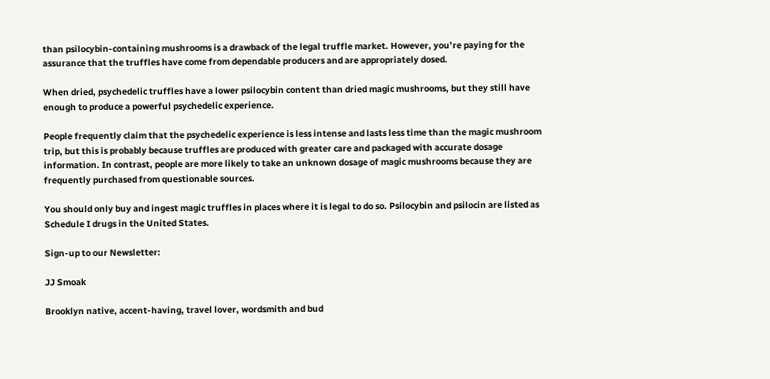than psilocybin-containing mushrooms is a drawback of the legal truffle market. However, you’re paying for the assurance that the truffles have come from dependable producers and are appropriately dosed.

When dried, psychedelic truffles have a lower psilocybin content than dried magic mushrooms, but they still have enough to produce a powerful psychedelic experience.

People frequently claim that the psychedelic experience is less intense and lasts less time than the magic mushroom trip, but this is probably because truffles are produced with greater care and packaged with accurate dosage information. In contrast, people are more likely to take an unknown dosage of magic mushrooms because they are frequently purchased from questionable sources.

You should only buy and ingest magic truffles in places where it is legal to do so. Psilocybin and psilocin are listed as Schedule I drugs in the United States.

Sign-up to our Newsletter:

JJ Smoak

Brooklyn native, accent-having, travel lover, wordsmith and bud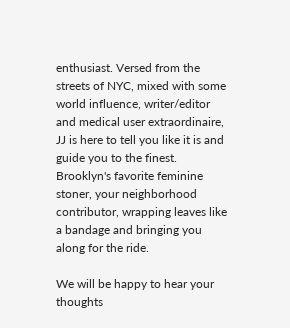enthusiast. Versed from the streets of NYC, mixed with some world influence, writer/editor and medical user extraordinaire, JJ is here to tell you like it is and guide you to the finest. Brooklyn's favorite feminine stoner, your neighborhood contributor, wrapping leaves like a bandage and bringing you along for the ride.

We will be happy to hear your thoughts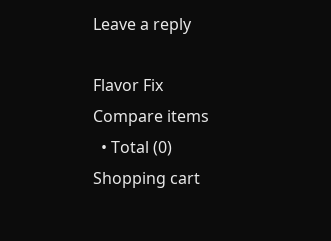Leave a reply

Flavor Fix
Compare items
  • Total (0)
Shopping cart